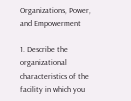Organizations, Power, and Empowerment

1. Describe the organizational characteristics of the facility in which you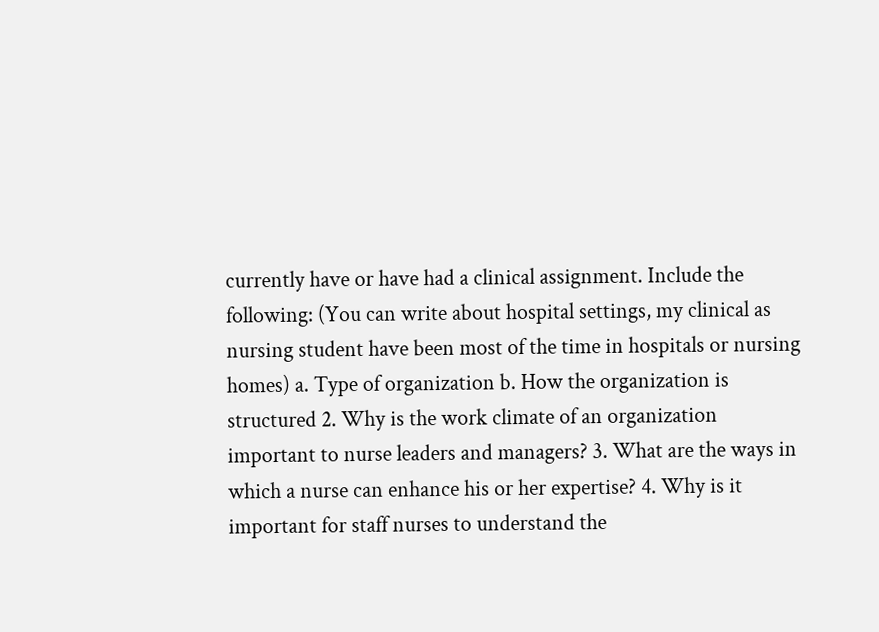currently have or have had a clinical assignment. Include the following: (You can write about hospital settings, my clinical as nursing student have been most of the time in hospitals or nursing homes) a. Type of organization b. How the organization is structured 2. Why is the work climate of an organization important to nurse leaders and managers? 3. What are the ways in which a nurse can enhance his or her expertise? 4. Why is it important for staff nurses to understand the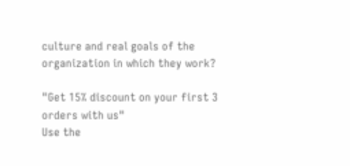culture and real goals of the organization in which they work?

"Get 15% discount on your first 3 orders with us"
Use the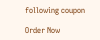following coupon

Order Now